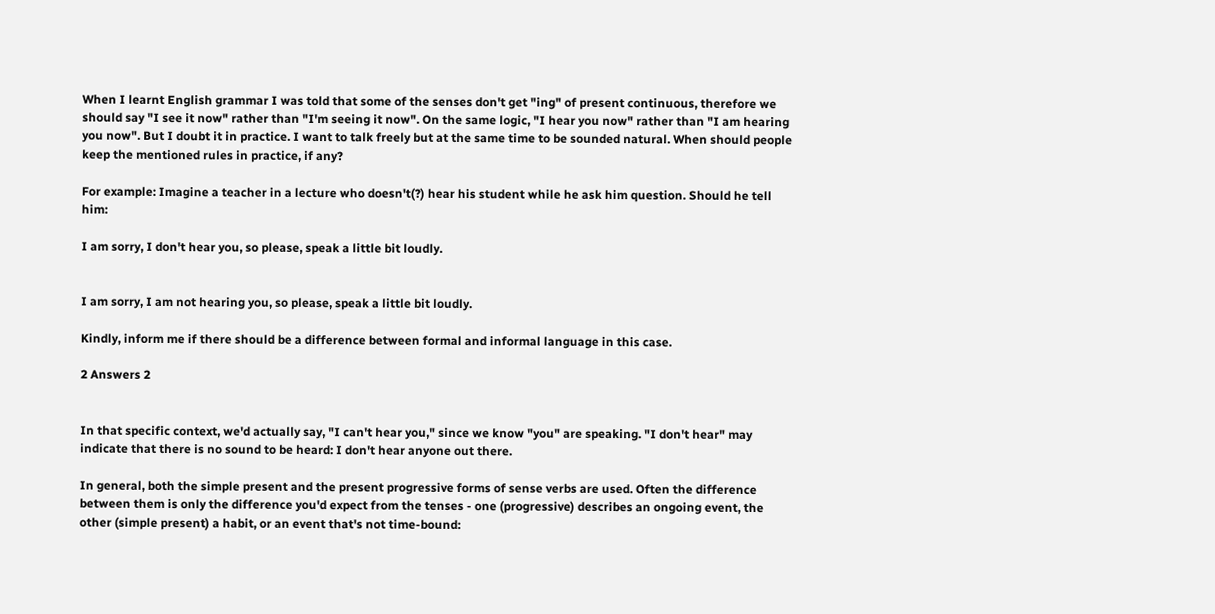When I learnt English grammar I was told that some of the senses don't get "ing" of present continuous, therefore we should say "I see it now" rather than "I'm seeing it now". On the same logic, "I hear you now" rather than "I am hearing you now". But I doubt it in practice. I want to talk freely but at the same time to be sounded natural. When should people keep the mentioned rules in practice, if any?

For example: Imagine a teacher in a lecture who doesn't(?) hear his student while he ask him question. Should he tell him:

I am sorry, I don't hear you, so please, speak a little bit loudly.


I am sorry, I am not hearing you, so please, speak a little bit loudly.

Kindly, inform me if there should be a difference between formal and informal language in this case.

2 Answers 2


In that specific context, we'd actually say, "I can't hear you," since we know "you" are speaking. "I don't hear" may indicate that there is no sound to be heard: I don't hear anyone out there.

In general, both the simple present and the present progressive forms of sense verbs are used. Often the difference between them is only the difference you'd expect from the tenses - one (progressive) describes an ongoing event, the other (simple present) a habit, or an event that's not time-bound: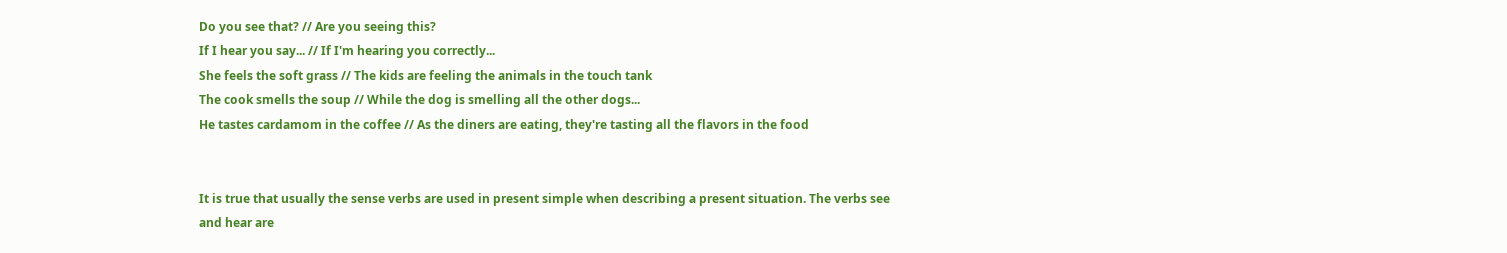Do you see that? // Are you seeing this?
If I hear you say... // If I'm hearing you correctly...
She feels the soft grass // The kids are feeling the animals in the touch tank
The cook smells the soup // While the dog is smelling all the other dogs...
He tastes cardamom in the coffee // As the diners are eating, they're tasting all the flavors in the food


It is true that usually the sense verbs are used in present simple when describing a present situation. The verbs see and hear are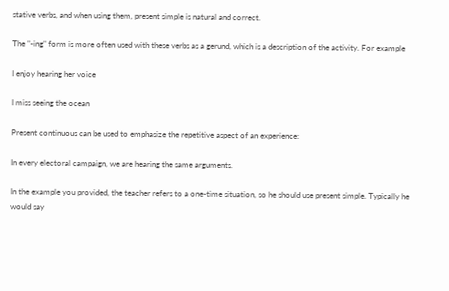stative verbs, and when using them, present simple is natural and correct.

The "-ing" form is more often used with these verbs as a gerund, which is a description of the activity. For example

I enjoy hearing her voice

I miss seeing the ocean

Present continuous can be used to emphasize the repetitive aspect of an experience:

In every electoral campaign, we are hearing the same arguments.

In the example you provided, the teacher refers to a one-time situation, so he should use present simple. Typically he would say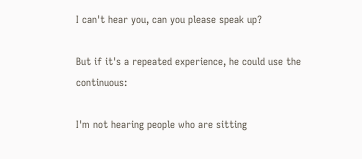I can't hear you, can you please speak up?

But if it's a repeated experience, he could use the continuous:

I'm not hearing people who are sitting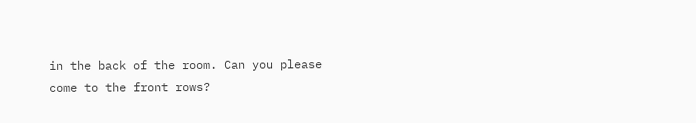in the back of the room. Can you please come to the front rows?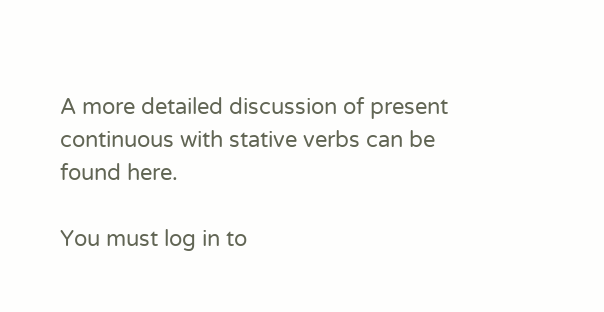A more detailed discussion of present continuous with stative verbs can be found here.

You must log in to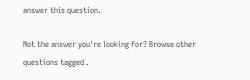answer this question.

Not the answer you're looking for? Browse other questions tagged .